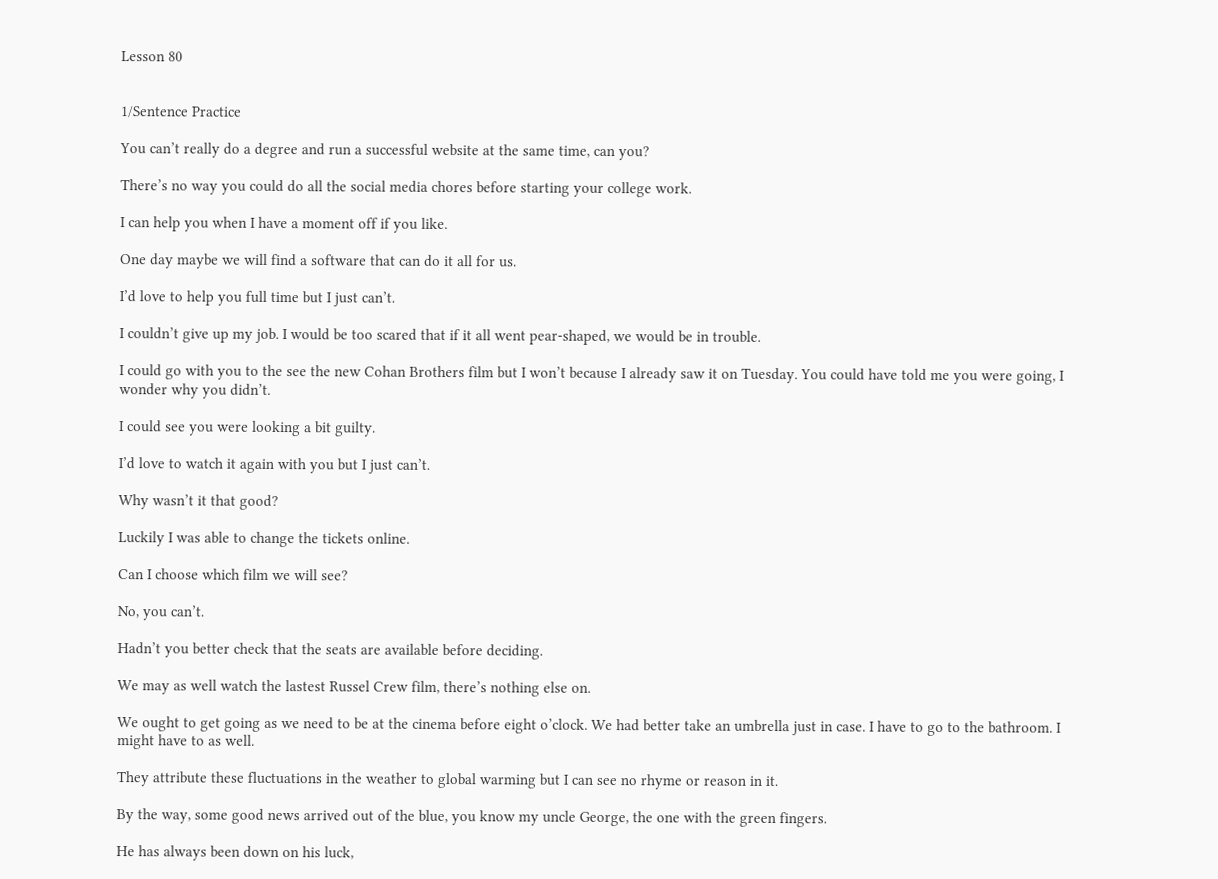Lesson 80


1/Sentence Practice

You can’t really do a degree and run a successful website at the same time, can you?

There’s no way you could do all the social media chores before starting your college work.

I can help you when I have a moment off if you like.

One day maybe we will find a software that can do it all for us.

I’d love to help you full time but I just can’t.

I couldn’t give up my job. I would be too scared that if it all went pear-shaped, we would be in trouble.

I could go with you to the see the new Cohan Brothers film but I won’t because I already saw it on Tuesday. You could have told me you were going, I wonder why you didn’t.

I could see you were looking a bit guilty.

I’d love to watch it again with you but I just can’t.

Why wasn’t it that good?

Luckily I was able to change the tickets online.

Can I choose which film we will see?

No, you can’t.

Hadn’t you better check that the seats are available before deciding.

We may as well watch the lastest Russel Crew film, there’s nothing else on.

We ought to get going as we need to be at the cinema before eight o’clock. We had better take an umbrella just in case. I have to go to the bathroom. I might have to as well.

They attribute these fluctuations in the weather to global warming but I can see no rhyme or reason in it.

By the way, some good news arrived out of the blue, you know my uncle George, the one with the green fingers.

He has always been down on his luck,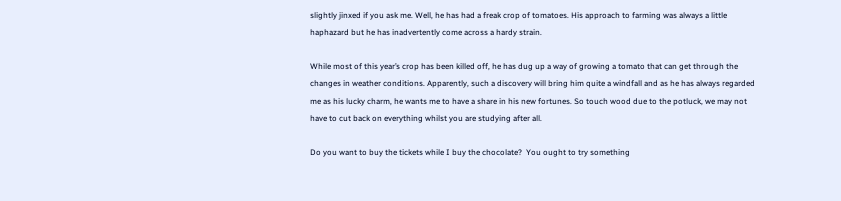slightly jinxed if you ask me. Well, he has had a freak crop of tomatoes. His approach to farming was always a little haphazard but he has inadvertently come across a hardy strain.

While most of this year’s crop has been killed off, he has dug up a way of growing a tomato that can get through the changes in weather conditions. Apparently, such a discovery will bring him quite a windfall and as he has always regarded me as his lucky charm, he wants me to have a share in his new fortunes. So touch wood due to the potluck, we may not have to cut back on everything whilst you are studying after all.

Do you want to buy the tickets while I buy the chocolate?  You ought to try something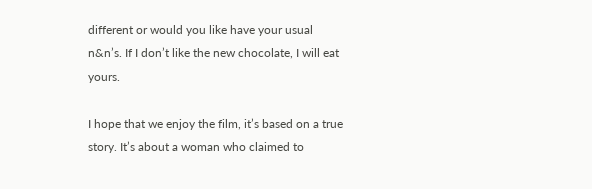different or would you like have your usual n&n’s. If I don’t like the new chocolate, I will eat yours.

I hope that we enjoy the film, it’s based on a true story. It’s about a woman who claimed to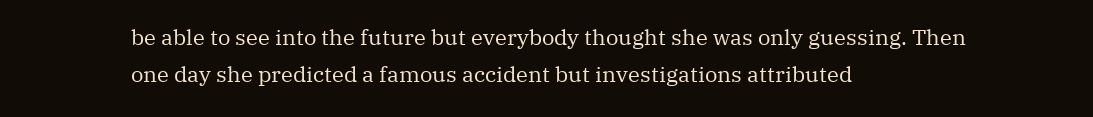be able to see into the future but everybody thought she was only guessing. Then one day she predicted a famous accident but investigations attributed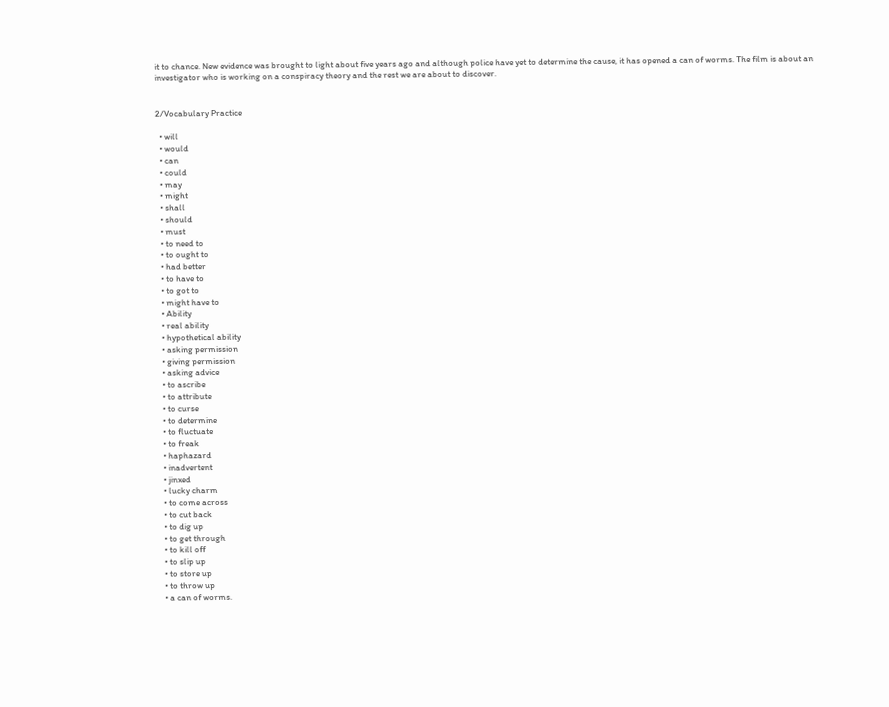it to chance. New evidence was brought to light about five years ago and although police have yet to determine the cause, it has opened a can of worms. The film is about an investigator who is working on a conspiracy theory and the rest we are about to discover.


2/Vocabulary Practice

  • will
  • would
  • can
  • could
  • may
  • might
  • shall
  • should
  • must
  • to need to
  • to ought to
  • had better
  • to have to
  • to got to
  • might have to
  • Ability
  • real ability
  • hypothetical ability
  • asking permission
  • giving permission
  • asking advice
  • to ascribe
  • to attribute
  • to curse
  • to determine
  • to fluctuate
  • to freak
  • haphazard
  • inadvertent
  • jinxed
  • lucky charm
  • to come across
  • to cut back
  • to dig up
  • to get through
  • to kill off
  • to slip up
  • to store up
  • to throw up
  • a can of worms.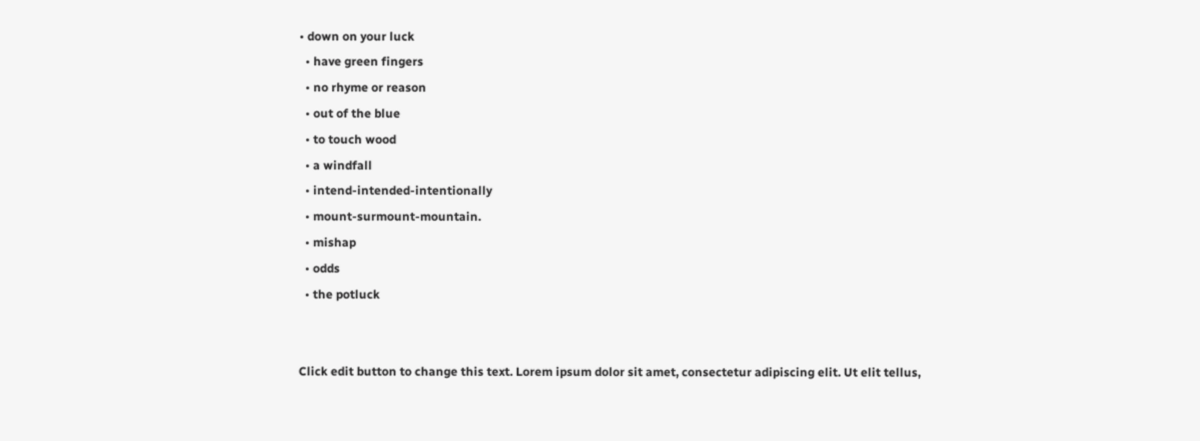• down on your luck
  • have green fingers
  • no rhyme or reason
  • out of the blue
  • to touch wood
  • a windfall
  • intend-intended-intentionally
  • mount-surmount-mountain.
  • mishap
  • odds
  • the potluck


Click edit button to change this text. Lorem ipsum dolor sit amet, consectetur adipiscing elit. Ut elit tellus,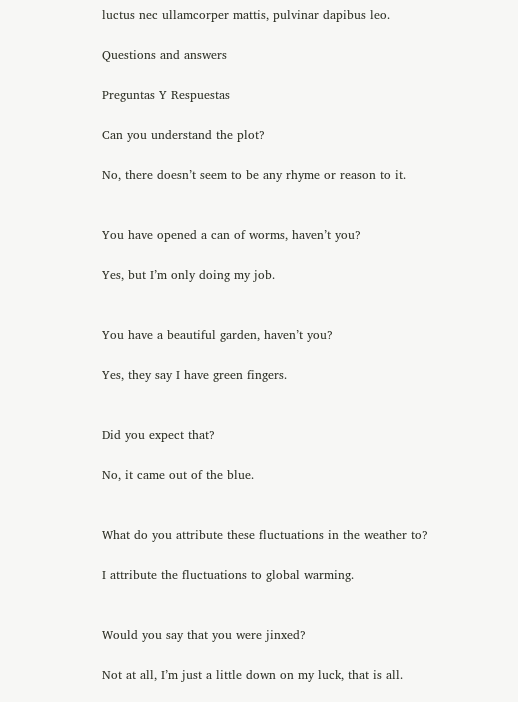luctus nec ullamcorper mattis, pulvinar dapibus leo.

Questions and answers

Preguntas Y Respuestas

Can you understand the plot?

No, there doesn’t seem to be any rhyme or reason to it.


You have opened a can of worms, haven’t you?

Yes, but I’m only doing my job.


You have a beautiful garden, haven’t you?

Yes, they say I have green fingers.


Did you expect that?

No, it came out of the blue.


What do you attribute these fluctuations in the weather to?

I attribute the fluctuations to global warming.


Would you say that you were jinxed?

Not at all, I’m just a little down on my luck, that is all.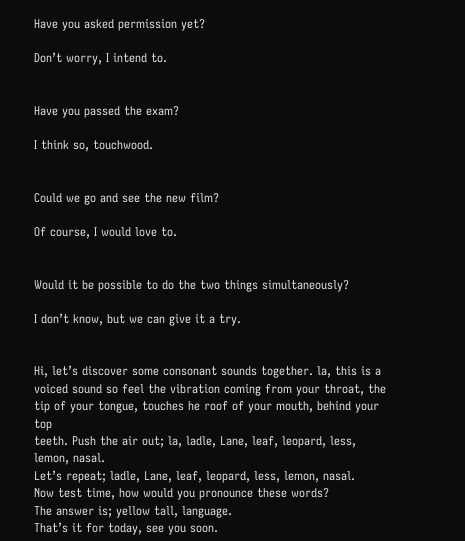Have you asked permission yet?

Don’t worry, I intend to.


Have you passed the exam?

I think so, touchwood.


Could we go and see the new film?

Of course, I would love to.


Would it be possible to do the two things simultaneously?

I don’t know, but we can give it a try.


Hi, let’s discover some consonant sounds together. la, this is a voiced sound so feel the vibration coming from your throat, the tip of your tongue, touches he roof of your mouth, behind your top
teeth. Push the air out; la, ladle, Lane, leaf, leopard, less, lemon, nasal.
Let’s repeat; ladle, Lane, leaf, leopard, less, lemon, nasal.
Now test time, how would you pronounce these words?
The answer is; yellow tall, language.
That’s it for today, see you soon.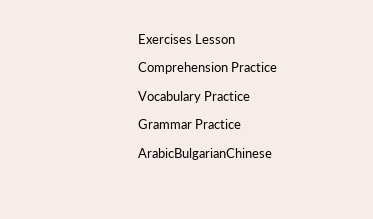Exercises Lesson

Comprehension Practice

Vocabulary Practice

Grammar Practice

ArabicBulgarianChinese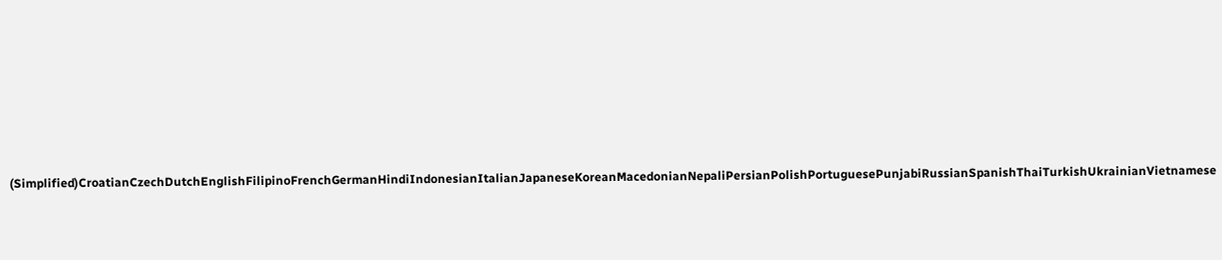(Simplified)CroatianCzechDutchEnglishFilipinoFrenchGermanHindiIndonesianItalianJapaneseKoreanMacedonianNepaliPersianPolishPortuguesePunjabiRussianSpanishThaiTurkishUkrainianVietnamese